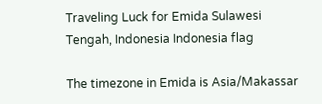Traveling Luck for Emida Sulawesi Tengah, Indonesia Indonesia flag

The timezone in Emida is Asia/Makassar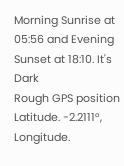Morning Sunrise at 05:56 and Evening Sunset at 18:10. It's Dark
Rough GPS position Latitude. -2.2111°, Longitude.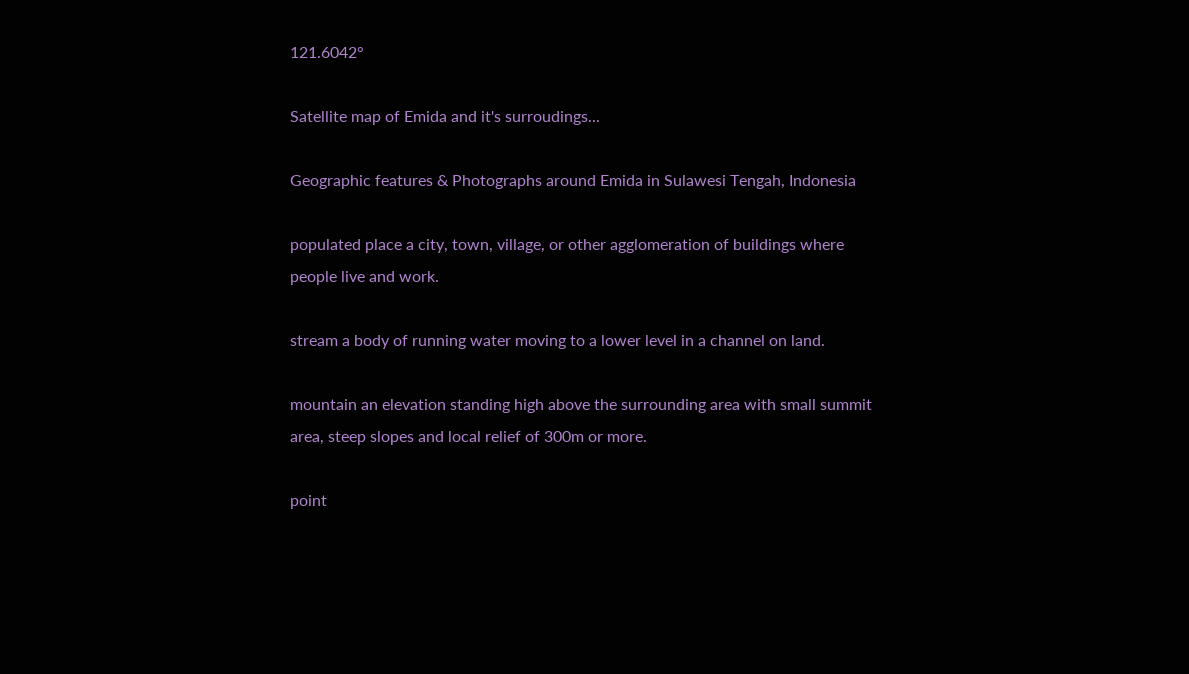121.6042°

Satellite map of Emida and it's surroudings...

Geographic features & Photographs around Emida in Sulawesi Tengah, Indonesia

populated place a city, town, village, or other agglomeration of buildings where people live and work.

stream a body of running water moving to a lower level in a channel on land.

mountain an elevation standing high above the surrounding area with small summit area, steep slopes and local relief of 300m or more.

point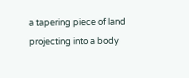a tapering piece of land projecting into a body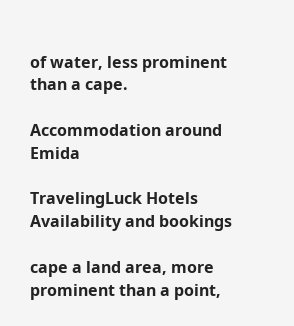of water, less prominent than a cape.

Accommodation around Emida

TravelingLuck Hotels
Availability and bookings

cape a land area, more prominent than a point,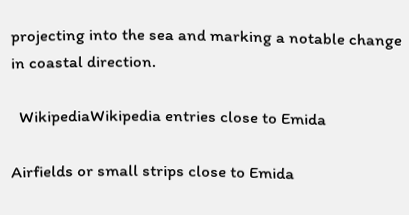projecting into the sea and marking a notable change in coastal direction.

  WikipediaWikipedia entries close to Emida

Airfields or small strips close to Emida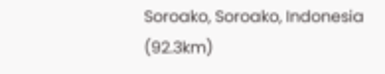Soroako, Soroako, Indonesia (92.3km)